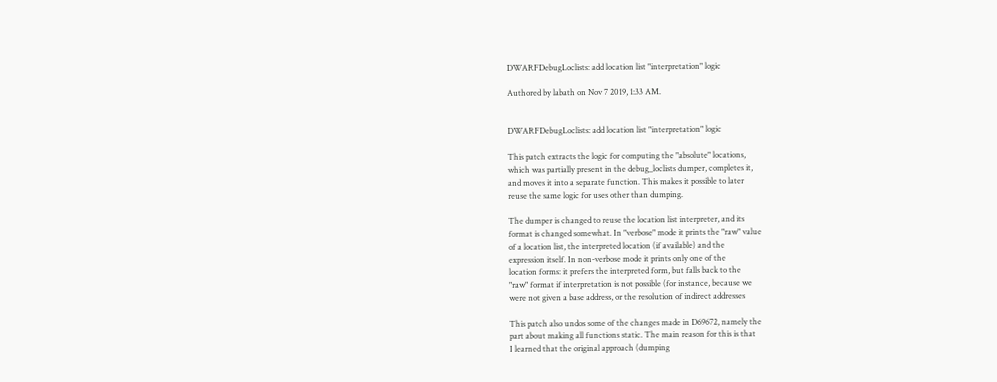DWARFDebugLoclists: add location list "interpretation" logic

Authored by labath on Nov 7 2019, 1:33 AM.


DWARFDebugLoclists: add location list "interpretation" logic

This patch extracts the logic for computing the "absolute" locations,
which was partially present in the debug_loclists dumper, completes it,
and moves it into a separate function. This makes it possible to later
reuse the same logic for uses other than dumping.

The dumper is changed to reuse the location list interpreter, and its
format is changed somewhat. In "verbose" mode it prints the "raw" value
of a location list, the interpreted location (if available) and the
expression itself. In non-verbose mode it prints only one of the
location forms: it prefers the interpreted form, but falls back to the
"raw" format if interpretation is not possible (for instance, because we
were not given a base address, or the resolution of indirect addresses

This patch also undos some of the changes made in D69672, namely the
part about making all functions static. The main reason for this is that
I learned that the original approach (dumping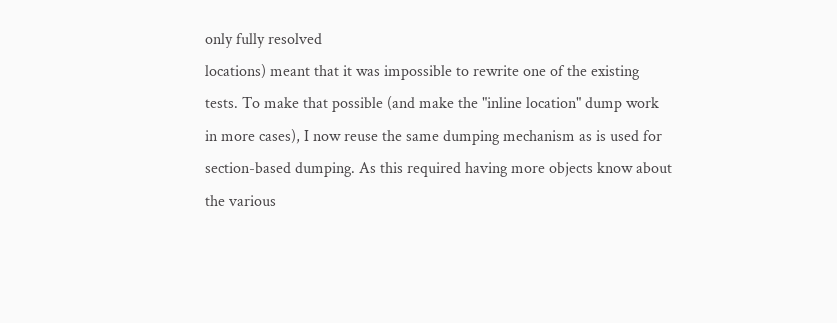only fully resolved
locations) meant that it was impossible to rewrite one of the existing
tests. To make that possible (and make the "inline location" dump work
in more cases), I now reuse the same dumping mechanism as is used for
section-based dumping. As this required having more objects know about
the various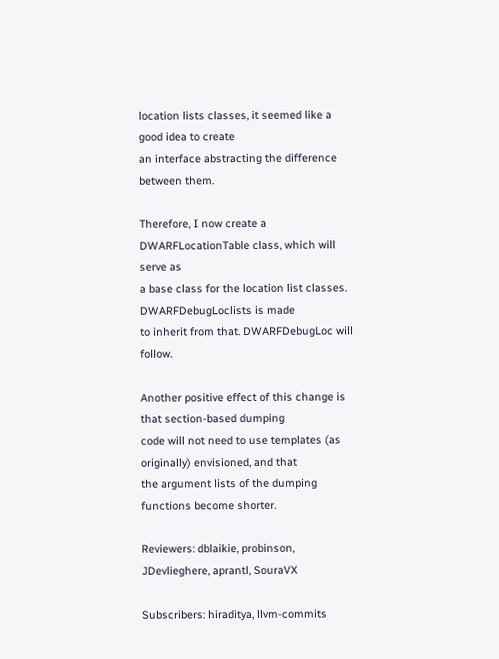location lists classes, it seemed like a good idea to create
an interface abstracting the difference between them.

Therefore, I now create a DWARFLocationTable class, which will serve as
a base class for the location list classes. DWARFDebugLoclists is made
to inherit from that. DWARFDebugLoc will follow.

Another positive effect of this change is that section-based dumping
code will not need to use templates (as originally) envisioned, and that
the argument lists of the dumping functions become shorter.

Reviewers: dblaikie, probinson, JDevlieghere, aprantl, SouraVX

Subscribers: hiraditya, llvm-commits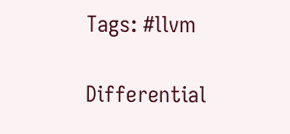Tags: #llvm

Differential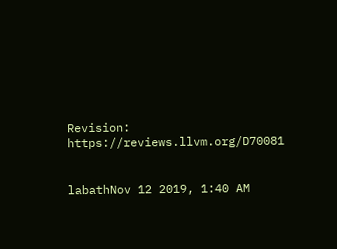Revision: https://reviews.llvm.org/D70081


labathNov 12 2019, 1:40 AM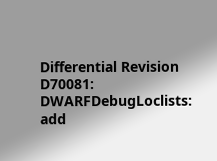Differential Revision
D70081: DWARFDebugLoclists: add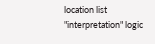location list "interpretation" logic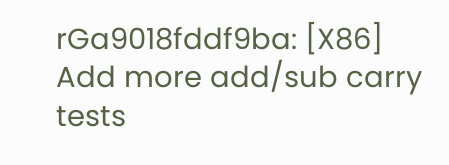rGa9018fddf9ba: [X86] Add more add/sub carry tests